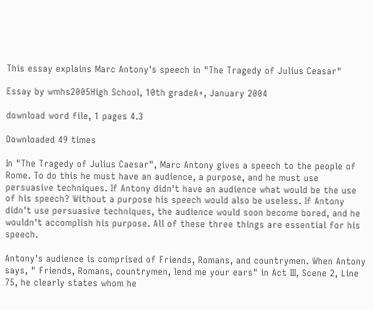This essay explains Marc Antony's speech in "The Tragedy of Julius Ceasar"

Essay by wmhs2005High School, 10th gradeA+, January 2004

download word file, 1 pages 4.3

Downloaded 49 times

In "The Tragedy of Julius Caesar", Marc Antony gives a speech to the people of Rome. To do this he must have an audience, a purpose, and he must use persuasive techniques. If Antony didn't have an audience what would be the use of his speech? Without a purpose his speech would also be useless. If Antony didn't use persuasive techniques, the audience would soon become bored, and he wouldn't accomplish his purpose. All of these three things are essential for his speech.

Antony's audience is comprised of Friends, Romans, and countrymen. When Antony says, " Friends, Romans, countrymen, lend me your ears" in Act III, Scene 2, Line 75, he clearly states whom he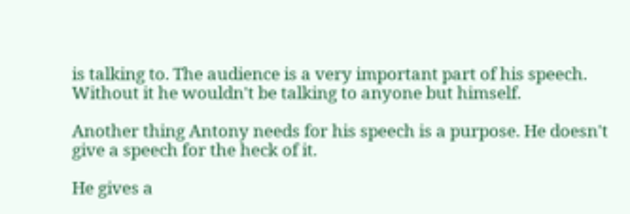is talking to. The audience is a very important part of his speech. Without it he wouldn't be talking to anyone but himself.

Another thing Antony needs for his speech is a purpose. He doesn't give a speech for the heck of it.

He gives a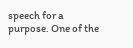speech for a purpose. One of the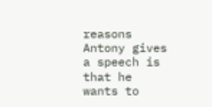reasons Antony gives a speech is that he wants to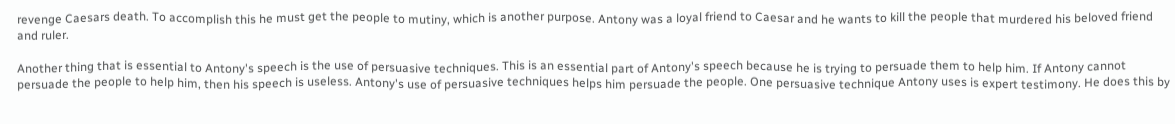revenge Caesars death. To accomplish this he must get the people to mutiny, which is another purpose. Antony was a loyal friend to Caesar and he wants to kill the people that murdered his beloved friend and ruler.

Another thing that is essential to Antony's speech is the use of persuasive techniques. This is an essential part of Antony's speech because he is trying to persuade them to help him. If Antony cannot persuade the people to help him, then his speech is useless. Antony's use of persuasive techniques helps him persuade the people. One persuasive technique Antony uses is expert testimony. He does this by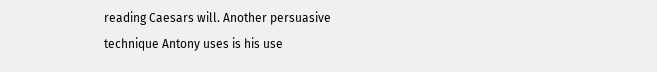reading Caesars will. Another persuasive technique Antony uses is his use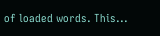of loaded words. This...